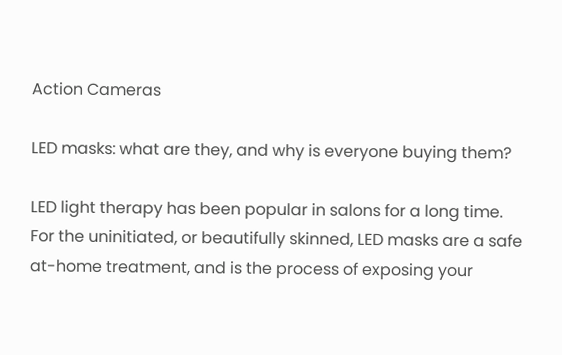Action Cameras

LED masks: what are they, and why is everyone buying them?

LED light therapy has been popular in salons for a long time. For the uninitiated, or beautifully skinned, LED masks are a safe at-home treatment, and is the process of exposing your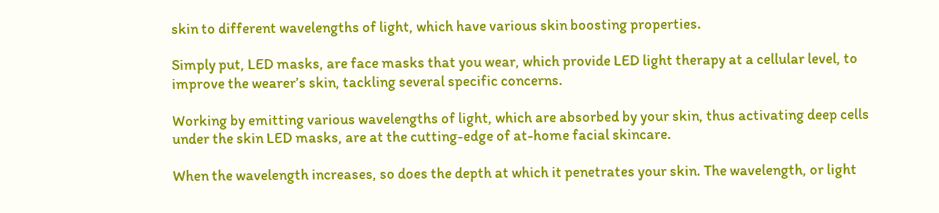skin to different wavelengths of light, which have various skin boosting properties.

Simply put, LED masks, are face masks that you wear, which provide LED light therapy at a cellular level, to improve the wearer’s skin, tackling several specific concerns.

Working by emitting various wavelengths of light, which are absorbed by your skin, thus activating deep cells under the skin LED masks, are at the cutting-edge of at-home facial skincare.

When the wavelength increases, so does the depth at which it penetrates your skin. The wavelength, or light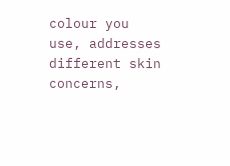colour you use, addresses different skin concerns,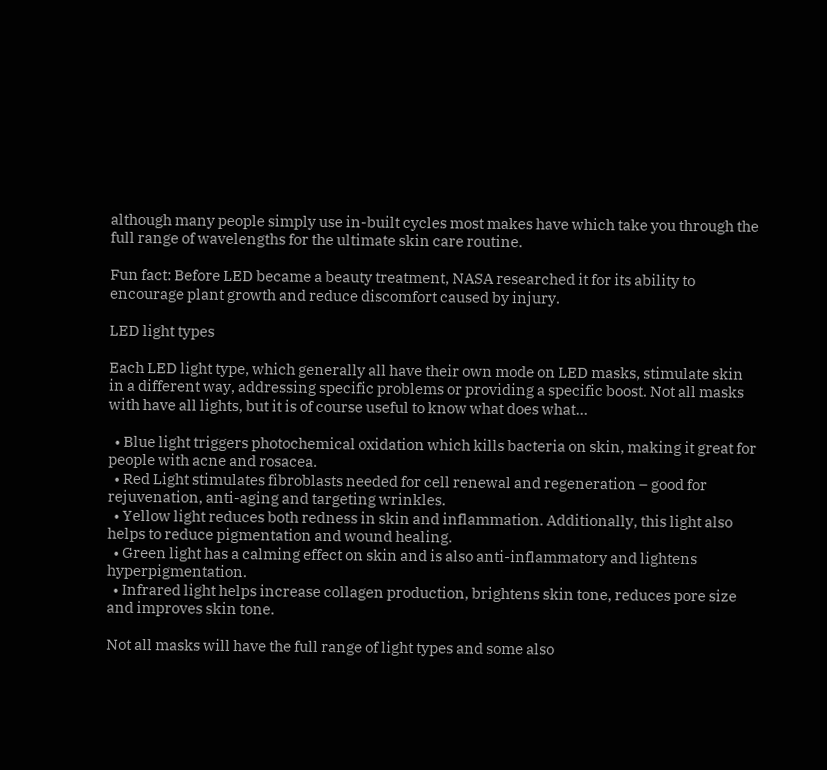although many people simply use in-built cycles most makes have which take you through the full range of wavelengths for the ultimate skin care routine.

Fun fact: Before LED became a beauty treatment, NASA researched it for its ability to encourage plant growth and reduce discomfort caused by injury.

LED light types

Each LED light type, which generally all have their own mode on LED masks, stimulate skin in a different way, addressing specific problems or providing a specific boost. Not all masks with have all lights, but it is of course useful to know what does what…

  • Blue light triggers photochemical oxidation which kills bacteria on skin, making it great for people with acne and rosacea.
  • Red Light stimulates fibroblasts needed for cell renewal and regeneration – good for rejuvenation, anti-aging and targeting wrinkles.
  • Yellow light reduces both redness in skin and inflammation. Additionally, this light also helps to reduce pigmentation and wound healing.
  • Green light has a calming effect on skin and is also anti-inflammatory and lightens hyperpigmentation.
  • Infrared light helps increase collagen production, brightens skin tone, reduces pore size and improves skin tone.

Not all masks will have the full range of light types and some also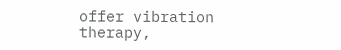offer vibration therapy,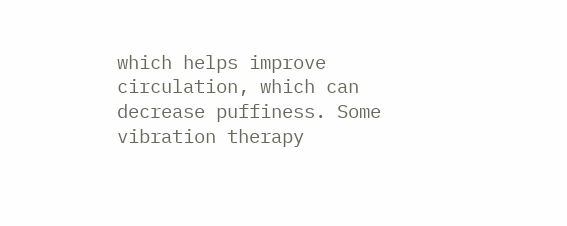which helps improve circulation, which can decrease puffiness. Some vibration therapy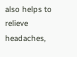also helps to relieve headaches,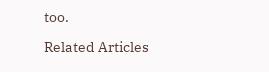too.

Related Articles